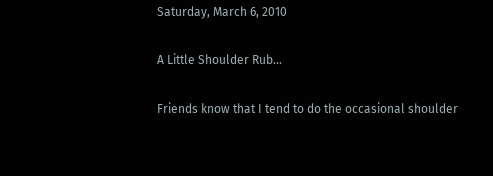Saturday, March 6, 2010

A Little Shoulder Rub...

Friends know that I tend to do the occasional shoulder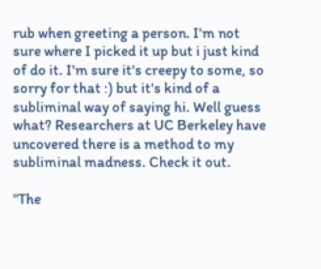rub when greeting a person. I'm not sure where I picked it up but i just kind of do it. I'm sure it's creepy to some, so sorry for that :) but it's kind of a subliminal way of saying hi. Well guess what? Researchers at UC Berkeley have uncovered there is a method to my subliminal madness. Check it out.

"The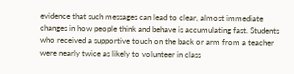evidence that such messages can lead to clear, almost immediate changes in how people think and behave is accumulating fast. Students who received a supportive touch on the back or arm from a teacher were nearly twice as likely to volunteer in class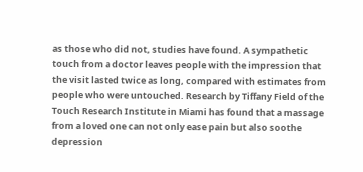as those who did not, studies have found. A sympathetic touch from a doctor leaves people with the impression that the visit lasted twice as long, compared with estimates from people who were untouched. Research by Tiffany Field of the Touch Research Institute in Miami has found that a massage from a loved one can not only ease pain but also soothe depression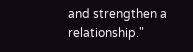and strengthen a relationship."